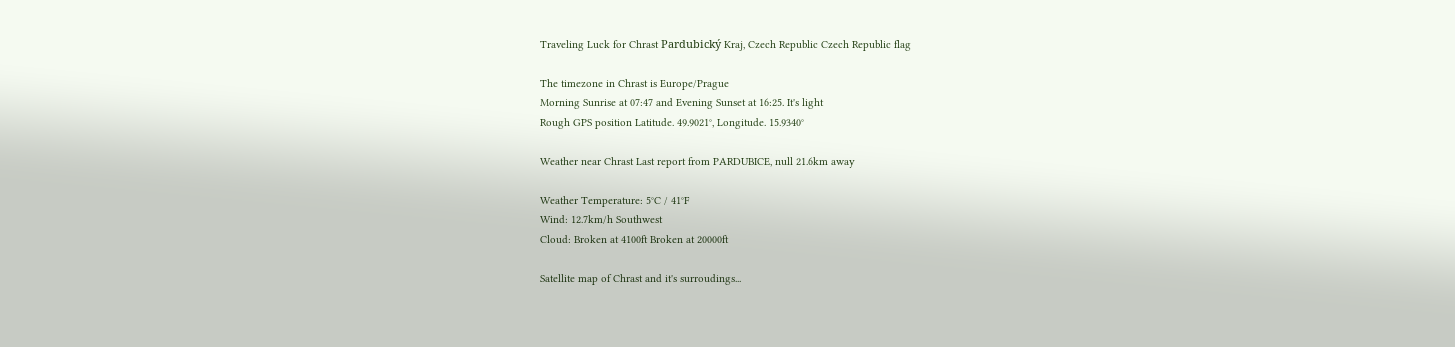Traveling Luck for Chrast Pardubický Kraj, Czech Republic Czech Republic flag

The timezone in Chrast is Europe/Prague
Morning Sunrise at 07:47 and Evening Sunset at 16:25. It's light
Rough GPS position Latitude. 49.9021°, Longitude. 15.9340°

Weather near Chrast Last report from PARDUBICE, null 21.6km away

Weather Temperature: 5°C / 41°F
Wind: 12.7km/h Southwest
Cloud: Broken at 4100ft Broken at 20000ft

Satellite map of Chrast and it's surroudings...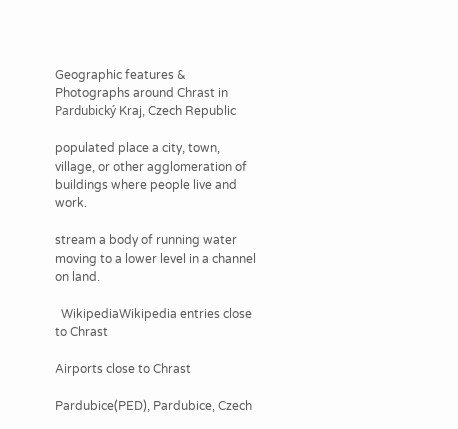Geographic features & Photographs around Chrast in Pardubický Kraj, Czech Republic

populated place a city, town, village, or other agglomeration of buildings where people live and work.

stream a body of running water moving to a lower level in a channel on land.

  WikipediaWikipedia entries close to Chrast

Airports close to Chrast

Pardubice(PED), Pardubice, Czech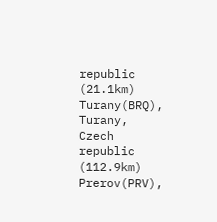republic (21.1km)
Turany(BRQ), Turany, Czech republic (112.9km)
Prerov(PRV),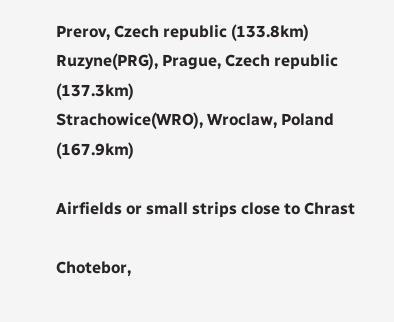Prerov, Czech republic (133.8km)
Ruzyne(PRG), Prague, Czech republic (137.3km)
Strachowice(WRO), Wroclaw, Poland (167.9km)

Airfields or small strips close to Chrast

Chotebor,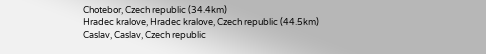Chotebor, Czech republic (34.4km)
Hradec kralove, Hradec kralove, Czech republic (44.5km)
Caslav, Caslav, Czech republic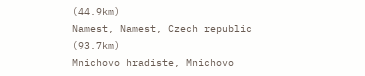(44.9km)
Namest, Namest, Czech republic (93.7km)
Mnichovo hradiste, Mnichovo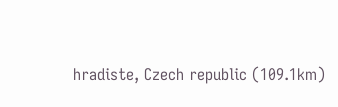hradiste, Czech republic (109.1km)